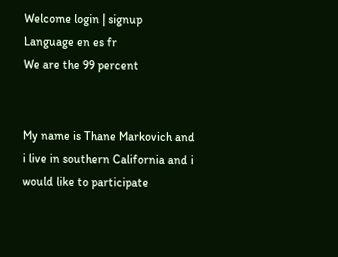Welcome login | signup
Language en es fr
We are the 99 percent


My name is Thane Markovich and i live in southern California and i would like to participate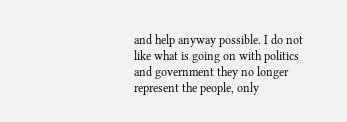and help anyway possible. I do not like what is going on with politics and government they no longer represent the people, only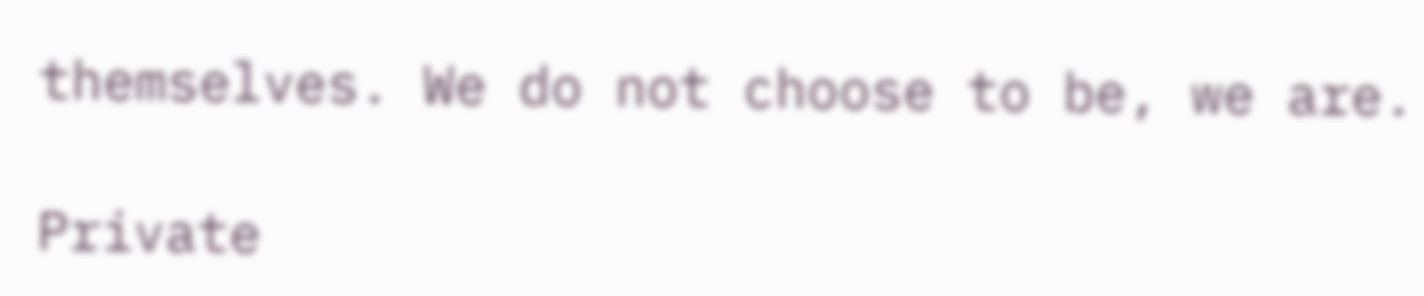themselves. We do not choose to be, we are.

Private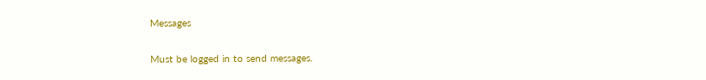Messages

Must be logged in to send messages.